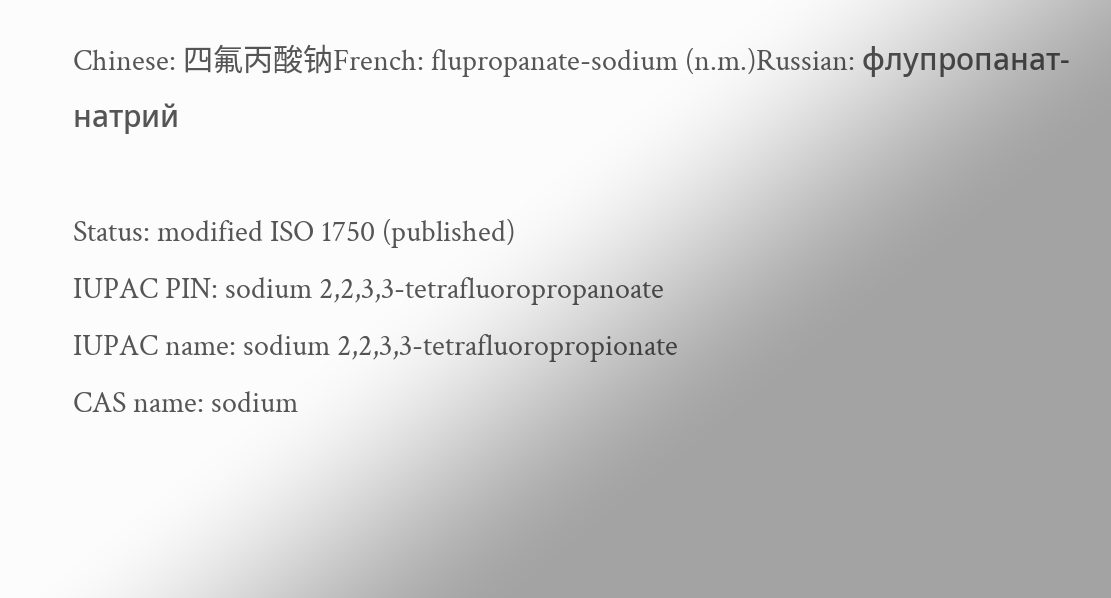Chinese: 四氟丙酸钠French: flupropanate-sodium (n.m.)Russian: флупропанат-натрий

Status: modified ISO 1750 (published)
IUPAC PIN: sodium 2,2,3,3-tetrafluoropropanoate
IUPAC name: sodium 2,2,3,3-tetrafluoropropionate
CAS name: sodium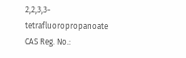2,2,3,3-tetrafluoropropanoate
CAS Reg. No.: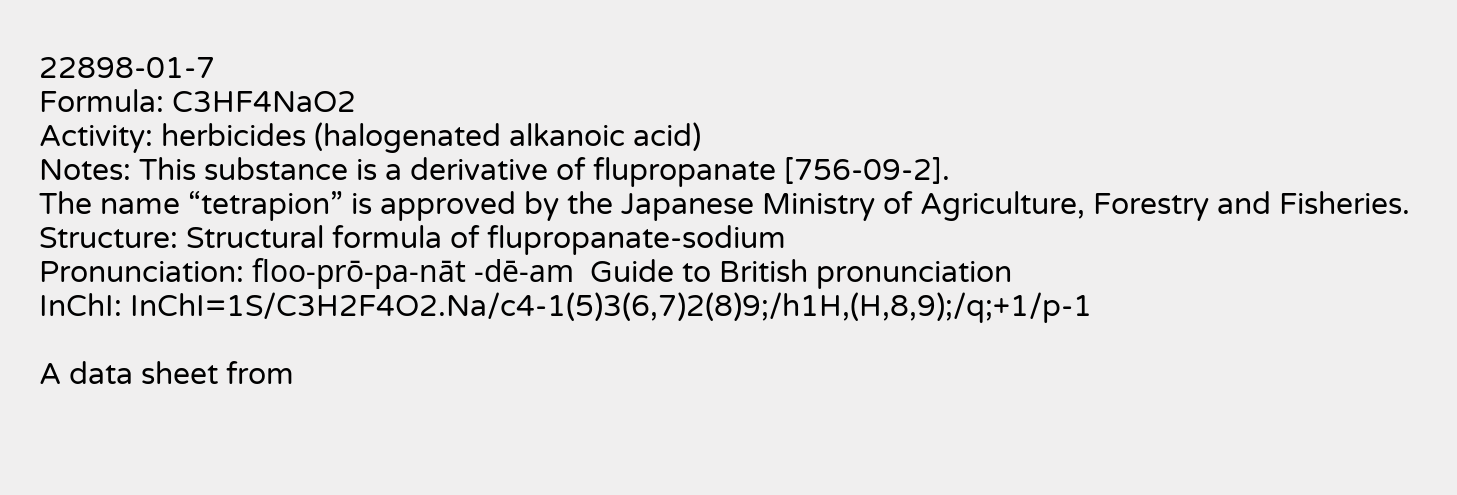22898-01-7
Formula: C3HF4NaO2
Activity: herbicides (halogenated alkanoic acid)
Notes: This substance is a derivative of flupropanate [756-09-2].
The name “tetrapion” is approved by the Japanese Ministry of Agriculture, Forestry and Fisheries.
Structure: Structural formula of flupropanate-sodium
Pronunciation: floo-prō-pa-nāt -dē-am  Guide to British pronunciation
InChI: InChI=1S/C3H2F4O2.Na/c4-1(5)3(6,7)2(8)9;/h1H,(H,8,9);/q;+1/p-1

A data sheet from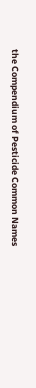the Compendium of Pesticide Common Names